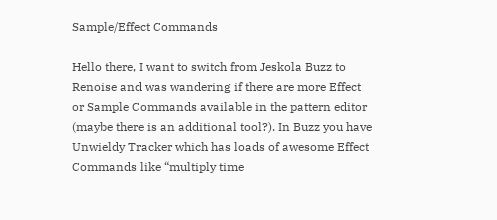Sample/Effect Commands

Hello there, I want to switch from Jeskola Buzz to Renoise and was wandering if there are more Effect or Sample Commands available in the pattern editor (maybe there is an additional tool?). In Buzz you have Unwieldy Tracker which has loads of awesome Effect Commands like “multiply time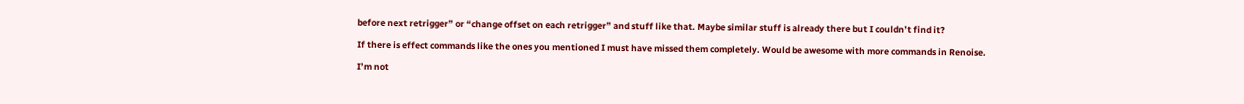before next retrigger” or “change offset on each retrigger” and stuff like that. Maybe similar stuff is already there but I couldn’t find it?

If there is effect commands like the ones you mentioned I must have missed them completely. Would be awesome with more commands in Renoise.

I’m not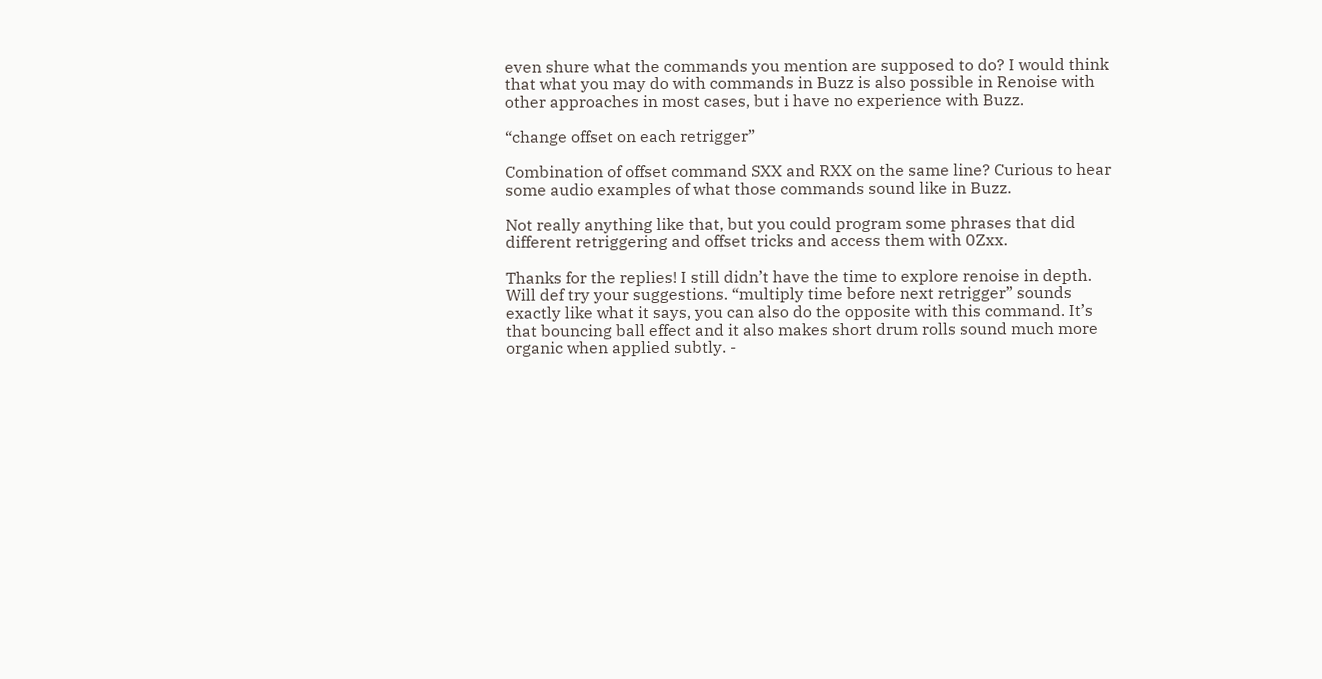even shure what the commands you mention are supposed to do? I would think that what you may do with commands in Buzz is also possible in Renoise with other approaches in most cases, but i have no experience with Buzz.

“change offset on each retrigger”

Combination of offset command SXX and RXX on the same line? Curious to hear some audio examples of what those commands sound like in Buzz.

Not really anything like that, but you could program some phrases that did different retriggering and offset tricks and access them with 0Zxx.

Thanks for the replies! I still didn’t have the time to explore renoise in depth. Will def try your suggestions. “multiply time before next retrigger” sounds exactly like what it says, you can also do the opposite with this command. It’s that bouncing ball effect and it also makes short drum rolls sound much more organic when applied subtly. -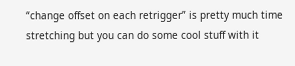“change offset on each retrigger” is pretty much time stretching but you can do some cool stuff with it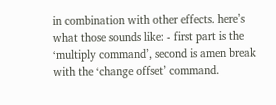in combination with other effects. here’s what those sounds like: - first part is the ‘multiply command’, second is amen break with the ‘change offset’ command.